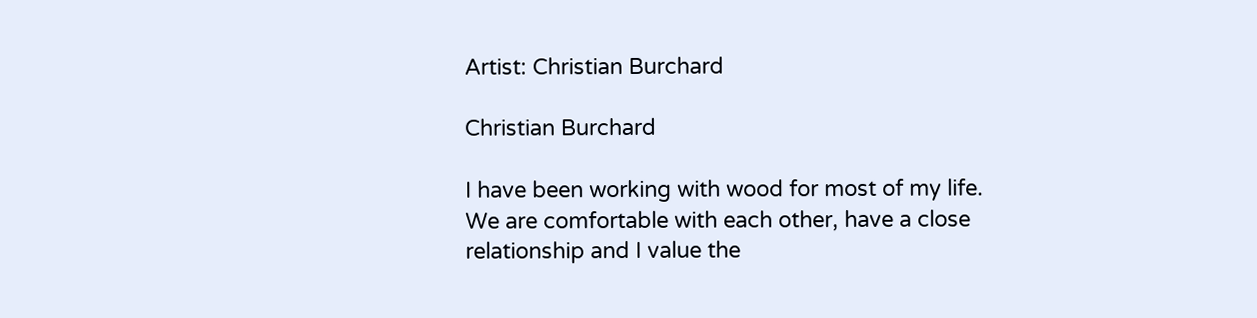Artist: Christian Burchard

Christian Burchard

I have been working with wood for most of my life. We are comfortable with each other, have a close relationship and I value the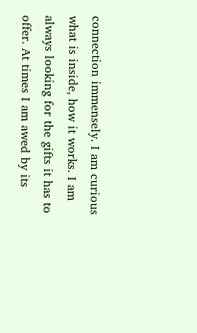connection immensely. I am curious what is inside, how it works. I am always looking for the gifts it has to offer. At times I am awed by its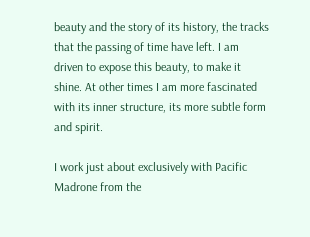beauty and the story of its history, the tracks that the passing of time have left. I am driven to expose this beauty, to make it shine. At other times I am more fascinated with its inner structure, its more subtle form and spirit.

I work just about exclusively with Pacific Madrone from the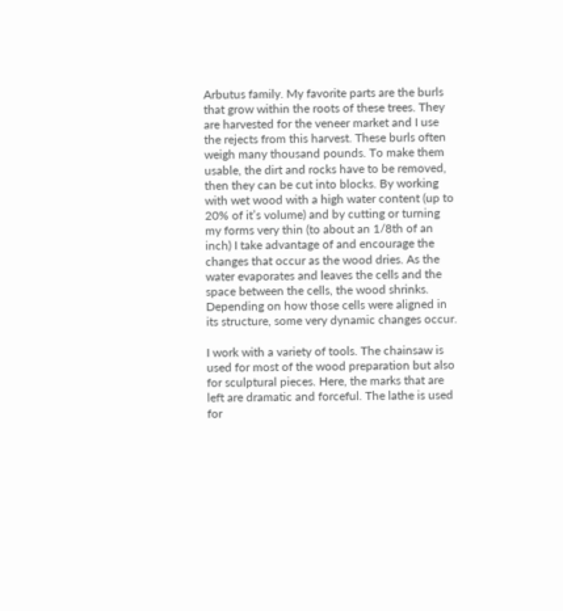Arbutus family. My favorite parts are the burls that grow within the roots of these trees. They are harvested for the veneer market and I use the rejects from this harvest. These burls often weigh many thousand pounds. To make them usable, the dirt and rocks have to be removed, then they can be cut into blocks. By working with wet wood with a high water content (up to 20% of it’s volume) and by cutting or turning my forms very thin (to about an 1/8th of an inch) I take advantage of and encourage the changes that occur as the wood dries. As the water evaporates and leaves the cells and the space between the cells, the wood shrinks. Depending on how those cells were aligned in its structure, some very dynamic changes occur.

I work with a variety of tools. The chainsaw is used for most of the wood preparation but also for sculptural pieces. Here, the marks that are left are dramatic and forceful. The lathe is used for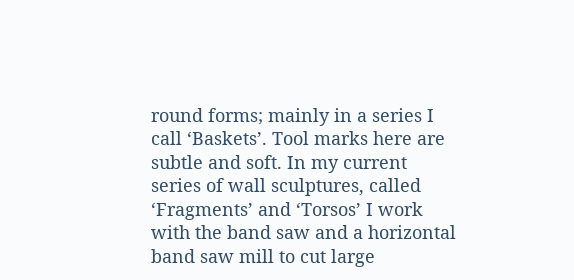round forms; mainly in a series I call ‘Baskets’. Tool marks here are subtle and soft. In my current series of wall sculptures, called ‘Fragments’ and ‘Torsos’ I work with the band saw and a horizontal band saw mill to cut large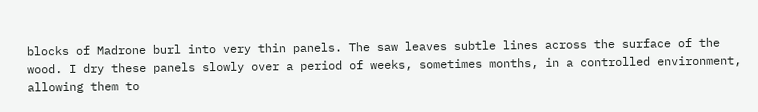blocks of Madrone burl into very thin panels. The saw leaves subtle lines across the surface of the wood. I dry these panels slowly over a period of weeks, sometimes months, in a controlled environment, allowing them to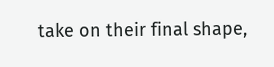take on their final shape,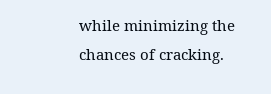while minimizing the chances of cracking.